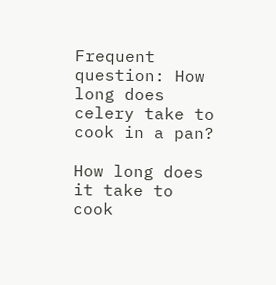Frequent question: How long does celery take to cook in a pan?

How long does it take to cook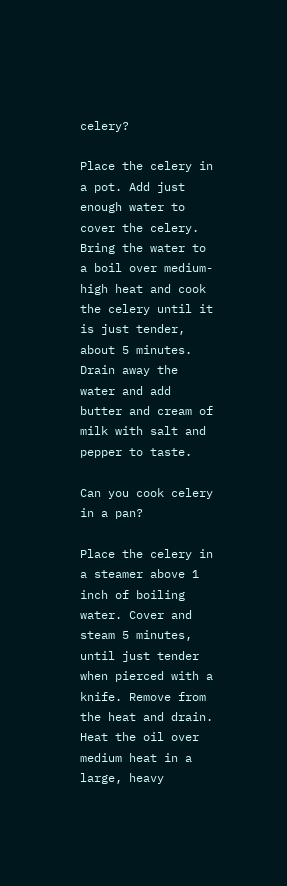celery?

Place the celery in a pot. Add just enough water to cover the celery. Bring the water to a boil over medium-high heat and cook the celery until it is just tender, about 5 minutes. Drain away the water and add butter and cream of milk with salt and pepper to taste.

Can you cook celery in a pan?

Place the celery in a steamer above 1 inch of boiling water. Cover and steam 5 minutes, until just tender when pierced with a knife. Remove from the heat and drain. Heat the oil over medium heat in a large, heavy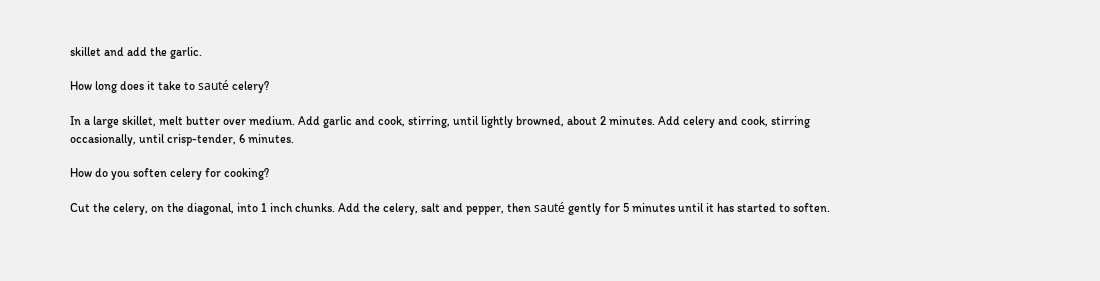skillet and add the garlic.

How long does it take to sauté celery?

In a large skillet, melt butter over medium. Add garlic and cook, stirring, until lightly browned, about 2 minutes. Add celery and cook, stirring occasionally, until crisp-tender, 6 minutes.

How do you soften celery for cooking?

Cut the celery, on the diagonal, into 1 inch chunks. Add the celery, salt and pepper, then sauté gently for 5 minutes until it has started to soften.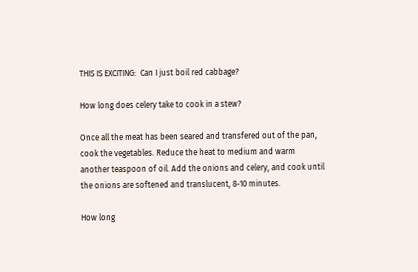THIS IS EXCITING:  Can I just boil red cabbage?

How long does celery take to cook in a stew?

Once all the meat has been seared and transfered out of the pan, cook the vegetables. Reduce the heat to medium and warm another teaspoon of oil. Add the onions and celery, and cook until the onions are softened and translucent, 8-10 minutes.

How long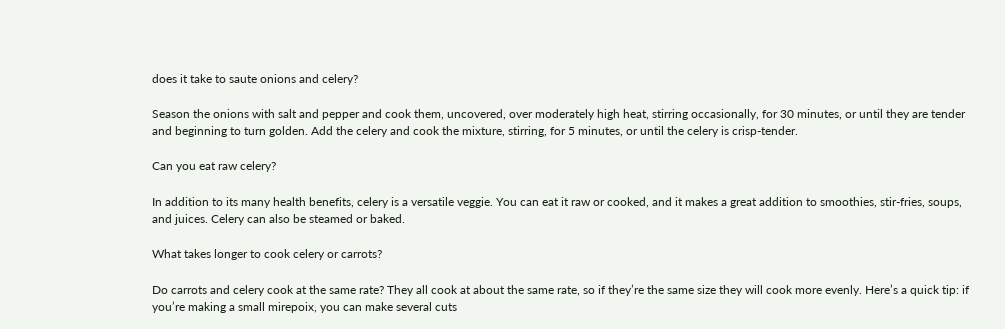does it take to saute onions and celery?

Season the onions with salt and pepper and cook them, uncovered, over moderately high heat, stirring occasionally, for 30 minutes, or until they are tender and beginning to turn golden. Add the celery and cook the mixture, stirring, for 5 minutes, or until the celery is crisp-tender.

Can you eat raw celery?

In addition to its many health benefits, celery is a versatile veggie. You can eat it raw or cooked, and it makes a great addition to smoothies, stir-fries, soups, and juices. Celery can also be steamed or baked.

What takes longer to cook celery or carrots?

Do carrots and celery cook at the same rate? They all cook at about the same rate, so if they’re the same size they will cook more evenly. Here’s a quick tip: if you’re making a small mirepoix, you can make several cuts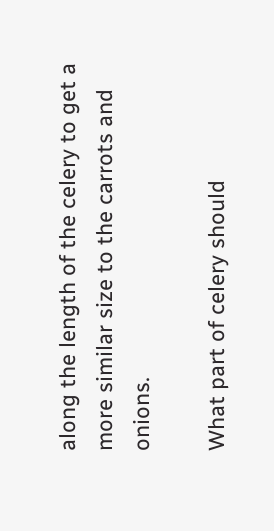along the length of the celery to get a more similar size to the carrots and onions.

What part of celery should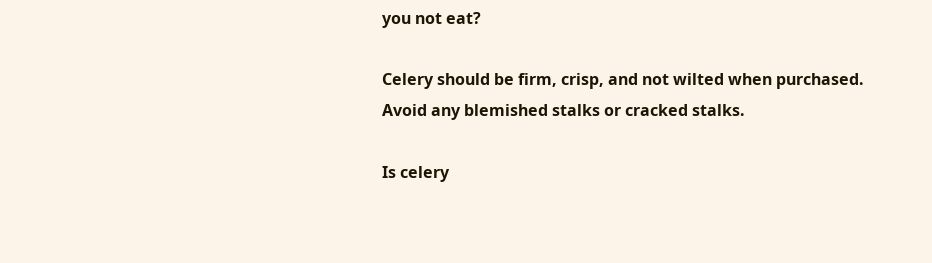you not eat?

Celery should be firm, crisp, and not wilted when purchased. Avoid any blemished stalks or cracked stalks.

Is celery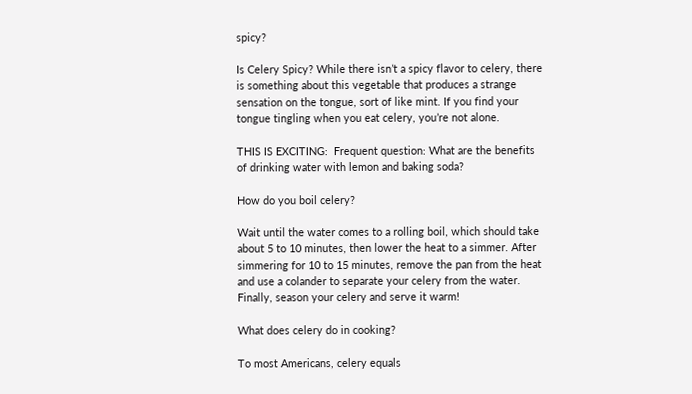spicy?

Is Celery Spicy? While there isn’t a spicy flavor to celery, there is something about this vegetable that produces a strange sensation on the tongue, sort of like mint. If you find your tongue tingling when you eat celery, you’re not alone.

THIS IS EXCITING:  Frequent question: What are the benefits of drinking water with lemon and baking soda?

How do you boil celery?

Wait until the water comes to a rolling boil, which should take about 5 to 10 minutes, then lower the heat to a simmer. After simmering for 10 to 15 minutes, remove the pan from the heat and use a colander to separate your celery from the water. Finally, season your celery and serve it warm!

What does celery do in cooking?

To most Americans, celery equals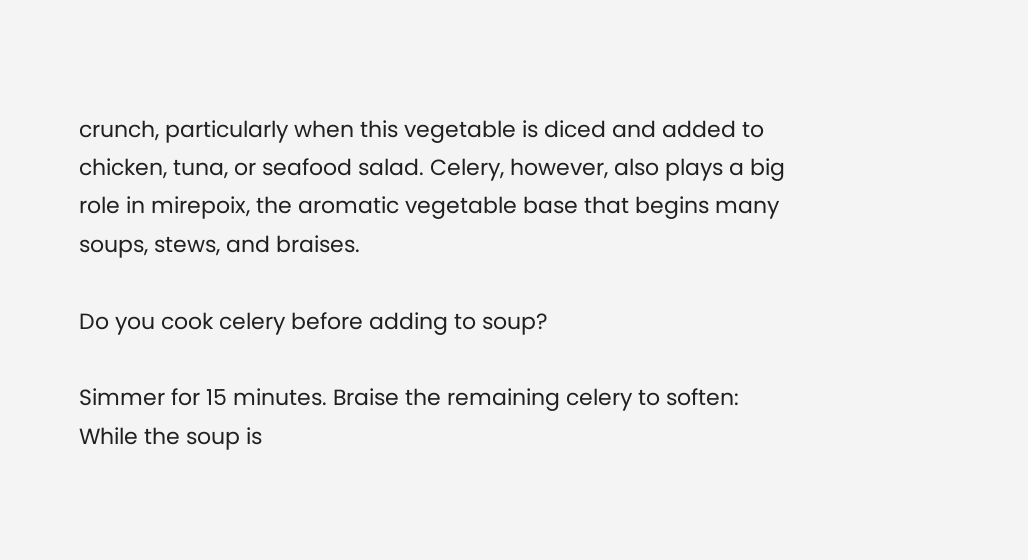crunch, particularly when this vegetable is diced and added to chicken, tuna, or seafood salad. Celery, however, also plays a big role in mirepoix, the aromatic vegetable base that begins many soups, stews, and braises.

Do you cook celery before adding to soup?

Simmer for 15 minutes. Braise the remaining celery to soften: While the soup is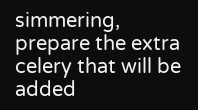simmering, prepare the extra celery that will be added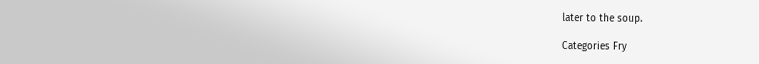later to the soup.

Categories Fry